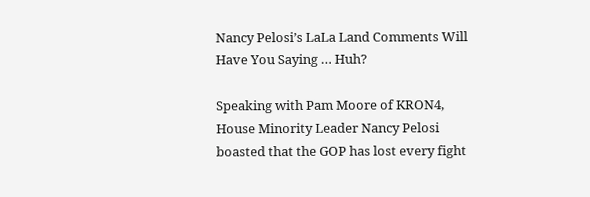Nancy Pelosi’s LaLa Land Comments Will Have You Saying … Huh?

Speaking with Pam Moore of KRON4, House Minority Leader Nancy Pelosi boasted that the GOP has lost every fight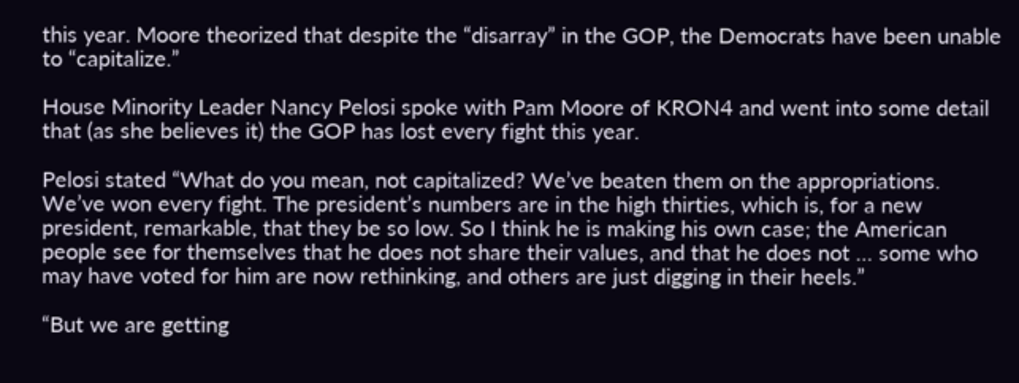this year. Moore theorized that despite the “disarray” in the GOP, the Democrats have been unable to “capitalize.”

House Minority Leader Nancy Pelosi spoke with Pam Moore of KRON4 and went into some detail that (as she believes it) the GOP has lost every fight this year.

Pelosi stated “What do you mean, not capitalized? We’ve beaten them on the appropriations. We’ve won every fight. The president’s numbers are in the high thirties, which is, for a new president, remarkable, that they be so low. So I think he is making his own case; the American people see for themselves that he does not share their values, and that he does not … some who may have voted for him are now rethinking, and others are just digging in their heels.”

“But we are getting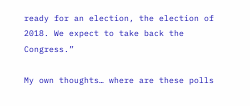ready for an election, the election of 2018. We expect to take back the Congress.”

My own thoughts… where are these polls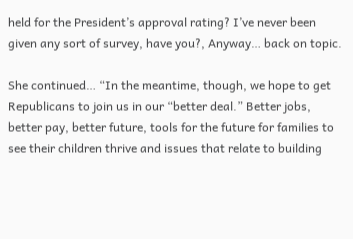held for the President’s approval rating? I’ve never been given any sort of survey, have you?, Anyway… back on topic.

She continued… “In the meantime, though, we hope to get Republicans to join us in our “better deal.” Better jobs, better pay, better future, tools for the future for families to see their children thrive and issues that relate to building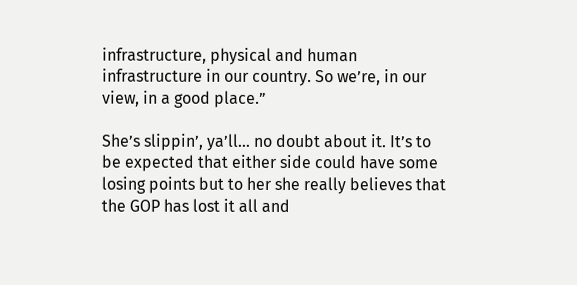infrastructure, physical and human infrastructure in our country. So we’re, in our view, in a good place.”

She’s slippin’, ya’ll… no doubt about it. It’s to be expected that either side could have some losing points but to her she really believes that the GOP has lost it all and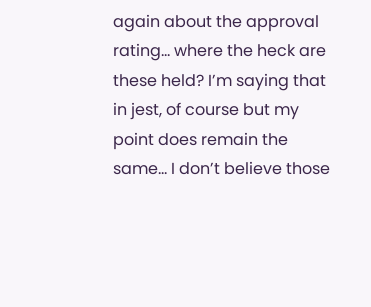again about the approval rating… where the heck are these held? I’m saying that in jest, of course but my point does remain the same… I don’t believe those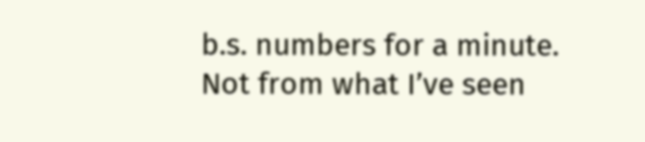b.s. numbers for a minute. Not from what I’ve seen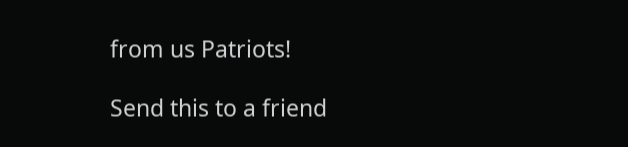from us Patriots!

Send this to a friend